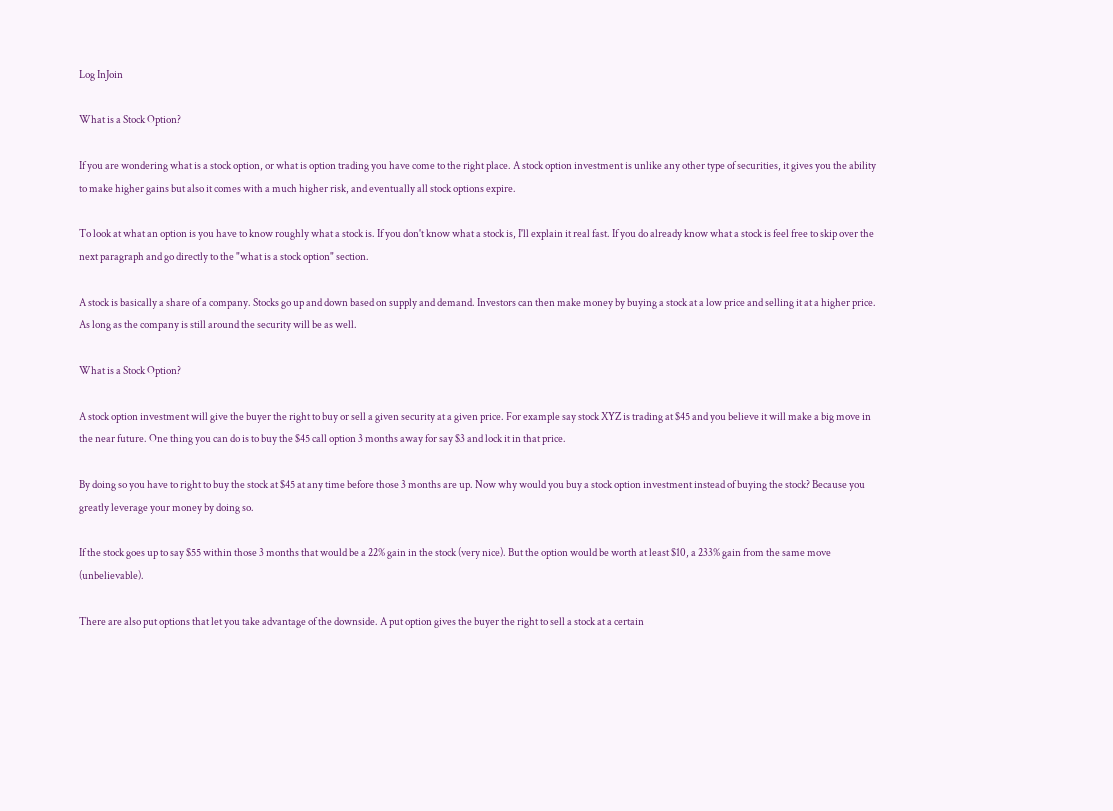Log InJoin

What is a Stock Option?

If you are wondering what is a stock option, or what is option trading you have come to the right place. A stock option investment is unlike any other type of securities, it gives you the ability to make higher gains but also it comes with a much higher risk, and eventually all stock options expire.

To look at what an option is you have to know roughly what a stock is. If you don't know what a stock is, I'll explain it real fast. If you do already know what a stock is feel free to skip over the next paragraph and go directly to the "what is a stock option" section.

A stock is basically a share of a company. Stocks go up and down based on supply and demand. Investors can then make money by buying a stock at a low price and selling it at a higher price. As long as the company is still around the security will be as well.

What is a Stock Option?

A stock option investment will give the buyer the right to buy or sell a given security at a given price. For example say stock XYZ is trading at $45 and you believe it will make a big move in the near future. One thing you can do is to buy the $45 call option 3 months away for say $3 and lock it in that price.

By doing so you have to right to buy the stock at $45 at any time before those 3 months are up. Now why would you buy a stock option investment instead of buying the stock? Because you greatly leverage your money by doing so.

If the stock goes up to say $55 within those 3 months that would be a 22% gain in the stock (very nice). But the option would be worth at least $10, a 233% gain from the same move (unbelievable).

There are also put options that let you take advantage of the downside. A put option gives the buyer the right to sell a stock at a certain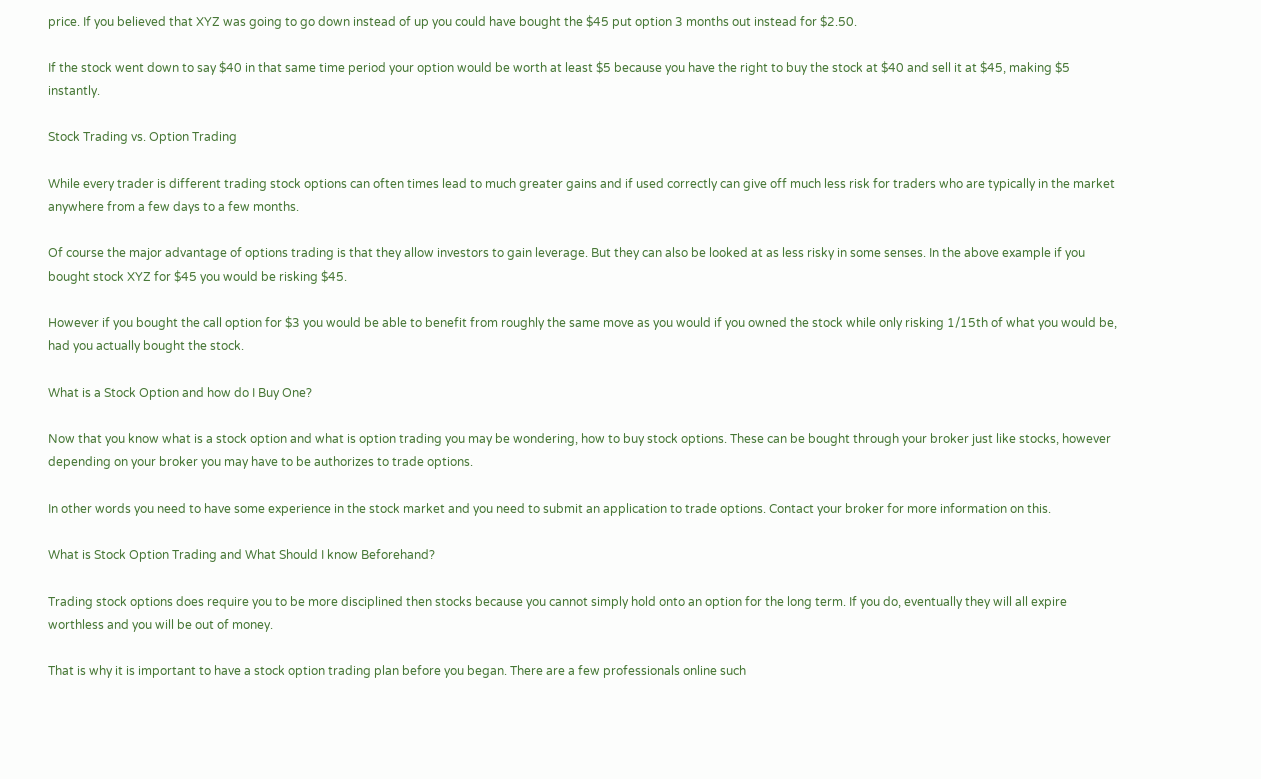price. If you believed that XYZ was going to go down instead of up you could have bought the $45 put option 3 months out instead for $2.50.

If the stock went down to say $40 in that same time period your option would be worth at least $5 because you have the right to buy the stock at $40 and sell it at $45, making $5 instantly.

Stock Trading vs. Option Trading

While every trader is different trading stock options can often times lead to much greater gains and if used correctly can give off much less risk for traders who are typically in the market anywhere from a few days to a few months.

Of course the major advantage of options trading is that they allow investors to gain leverage. But they can also be looked at as less risky in some senses. In the above example if you bought stock XYZ for $45 you would be risking $45.

However if you bought the call option for $3 you would be able to benefit from roughly the same move as you would if you owned the stock while only risking 1/15th of what you would be, had you actually bought the stock.

What is a Stock Option and how do I Buy One?

Now that you know what is a stock option and what is option trading you may be wondering, how to buy stock options. These can be bought through your broker just like stocks, however depending on your broker you may have to be authorizes to trade options.

In other words you need to have some experience in the stock market and you need to submit an application to trade options. Contact your broker for more information on this.

What is Stock Option Trading and What Should I know Beforehand?

Trading stock options does require you to be more disciplined then stocks because you cannot simply hold onto an option for the long term. If you do, eventually they will all expire worthless and you will be out of money.

That is why it is important to have a stock option trading plan before you began. There are a few professionals online such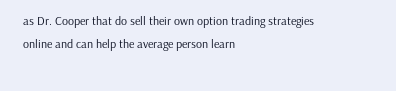as Dr. Cooper that do sell their own option trading strategies online and can help the average person learn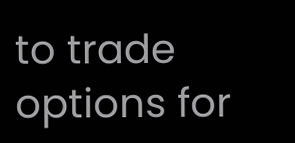to trade options for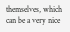themselves, which can be a very nice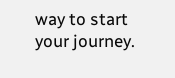way to start your journey.